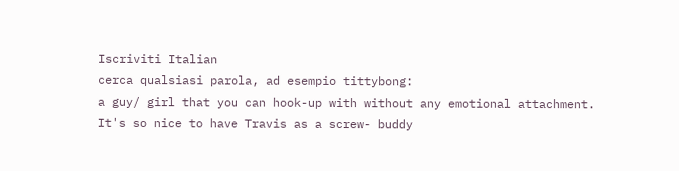Iscriviti Italian
cerca qualsiasi parola, ad esempio tittybong:
a guy/ girl that you can hook-up with without any emotional attachment.
It's so nice to have Travis as a screw- buddy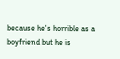because he's horrible as a boyfriend but he is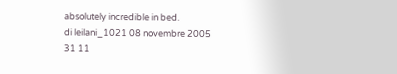absolutely incredible in bed.
di leilani_1021 08 novembre 2005
31 11